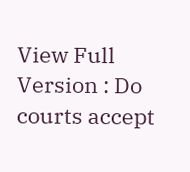View Full Version : Do courts accept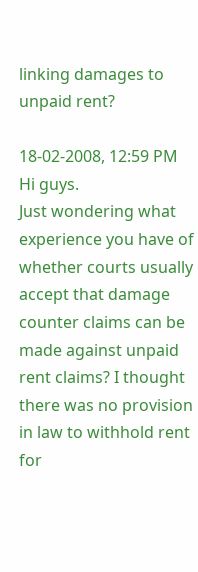linking damages to unpaid rent?

18-02-2008, 12:59 PM
Hi guys.
Just wondering what experience you have of whether courts usually accept that damage counter claims can be made against unpaid rent claims? I thought there was no provision in law to withhold rent for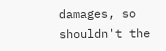damages, so shouldn't the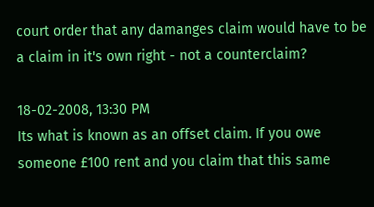court order that any damanges claim would have to be a claim in it's own right - not a counterclaim?

18-02-2008, 13:30 PM
Its what is known as an offset claim. If you owe someone £100 rent and you claim that this same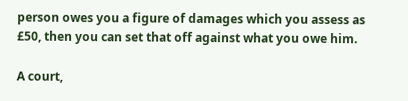person owes you a figure of damages which you assess as £50, then you can set that off against what you owe him.

A court,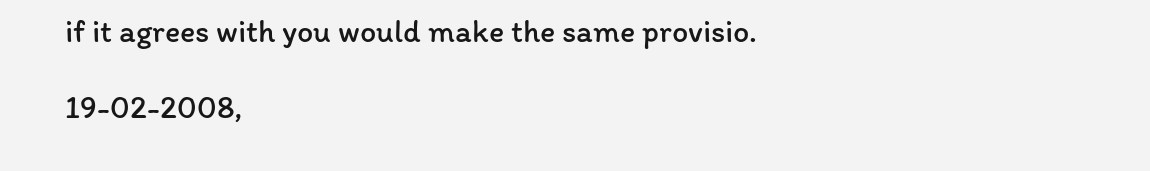if it agrees with you would make the same provisio.

19-02-2008,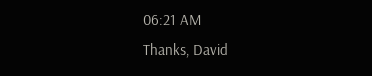06:21 AM
Thanks, David